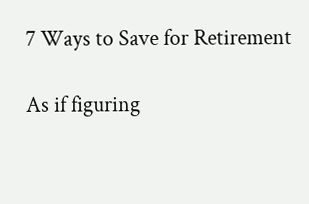7 Ways to Save for Retirement

As if figuring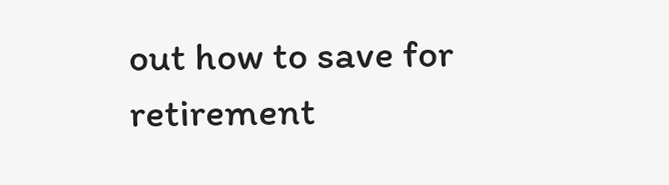out how to save for retirement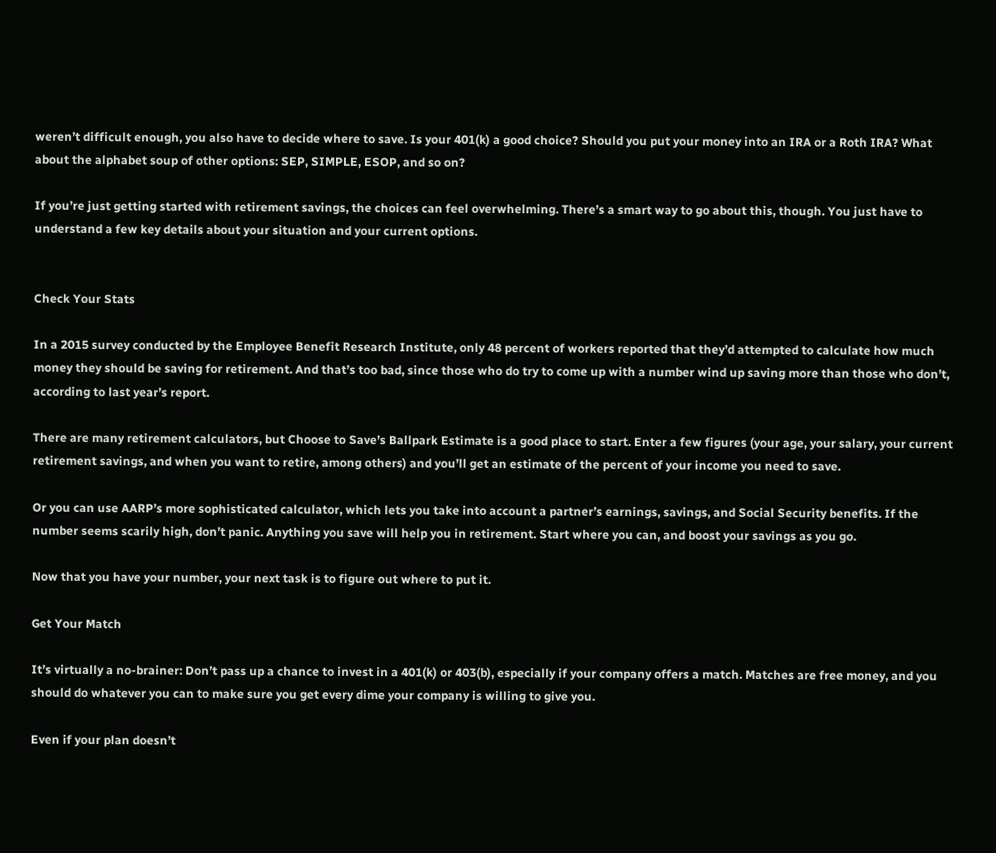weren’t difficult enough, you also have to decide where to save. Is your 401(k) a good choice? Should you put your money into an IRA or a Roth IRA? What about the alphabet soup of other options: SEP, SIMPLE, ESOP, and so on?

If you’re just getting started with retirement savings, the choices can feel overwhelming. There’s a smart way to go about this, though. You just have to understand a few key details about your situation and your current options.


Check Your Stats

In a 2015 survey conducted by the Employee Benefit Research Institute, only 48 percent of workers reported that they’d attempted to calculate how much money they should be saving for retirement. And that’s too bad, since those who do try to come up with a number wind up saving more than those who don’t, according to last year’s report.

There are many retirement calculators, but Choose to Save’s Ballpark Estimate is a good place to start. Enter a few figures (your age, your salary, your current retirement savings, and when you want to retire, among others) and you’ll get an estimate of the percent of your income you need to save.

Or you can use AARP’s more sophisticated calculator, which lets you take into account a partner’s earnings, savings, and Social Security benefits. If the number seems scarily high, don’t panic. Anything you save will help you in retirement. Start where you can, and boost your savings as you go.

Now that you have your number, your next task is to figure out where to put it.

Get Your Match

It’s virtually a no-brainer: Don’t pass up a chance to invest in a 401(k) or 403(b), especially if your company offers a match. Matches are free money, and you should do whatever you can to make sure you get every dime your company is willing to give you.

Even if your plan doesn’t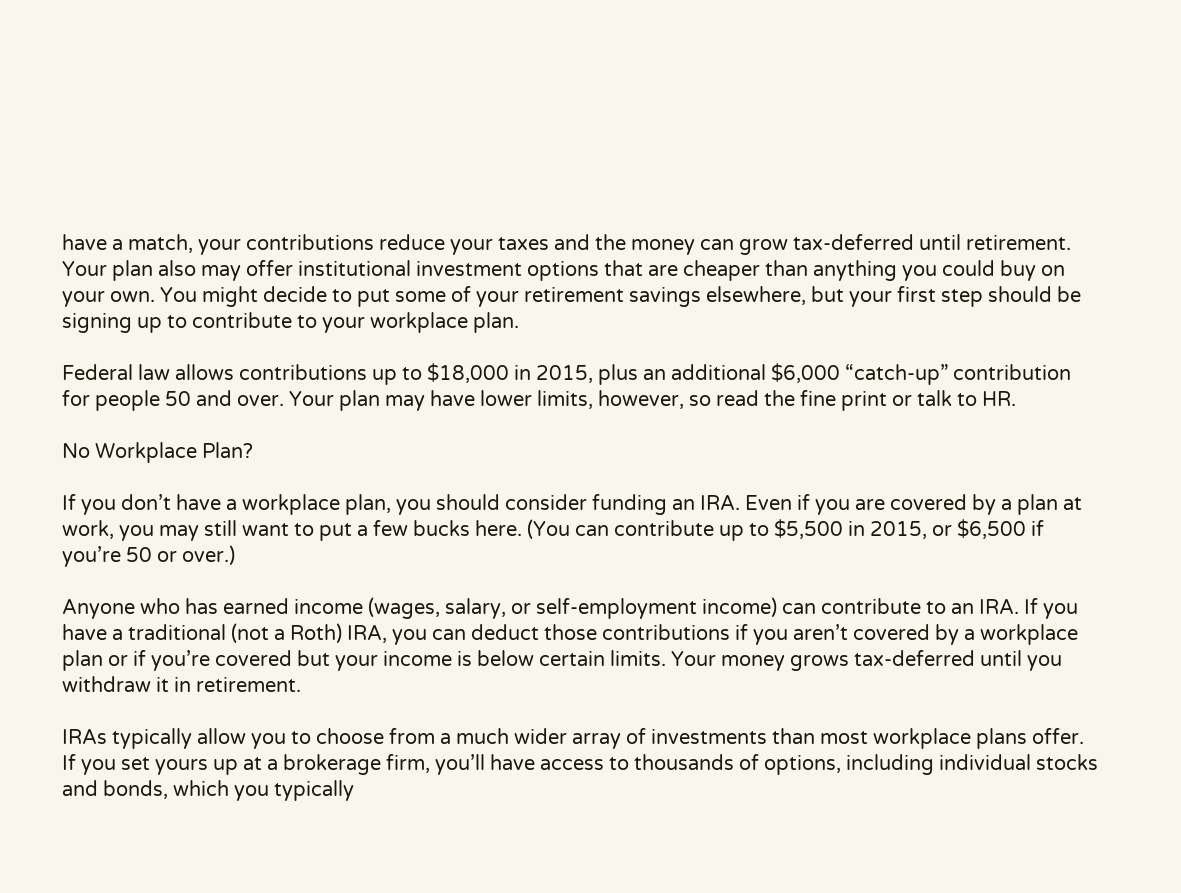have a match, your contributions reduce your taxes and the money can grow tax-deferred until retirement. Your plan also may offer institutional investment options that are cheaper than anything you could buy on your own. You might decide to put some of your retirement savings elsewhere, but your first step should be signing up to contribute to your workplace plan.

Federal law allows contributions up to $18,000 in 2015, plus an additional $6,000 “catch-up” contribution for people 50 and over. Your plan may have lower limits, however, so read the fine print or talk to HR.

No Workplace Plan?

If you don’t have a workplace plan, you should consider funding an IRA. Even if you are covered by a plan at work, you may still want to put a few bucks here. (You can contribute up to $5,500 in 2015, or $6,500 if you’re 50 or over.)

Anyone who has earned income (wages, salary, or self-employment income) can contribute to an IRA. If you have a traditional (not a Roth) IRA, you can deduct those contributions if you aren’t covered by a workplace plan or if you’re covered but your income is below certain limits. Your money grows tax-deferred until you withdraw it in retirement.

IRAs typically allow you to choose from a much wider array of investments than most workplace plans offer. If you set yours up at a brokerage firm, you’ll have access to thousands of options, including individual stocks and bonds, which you typically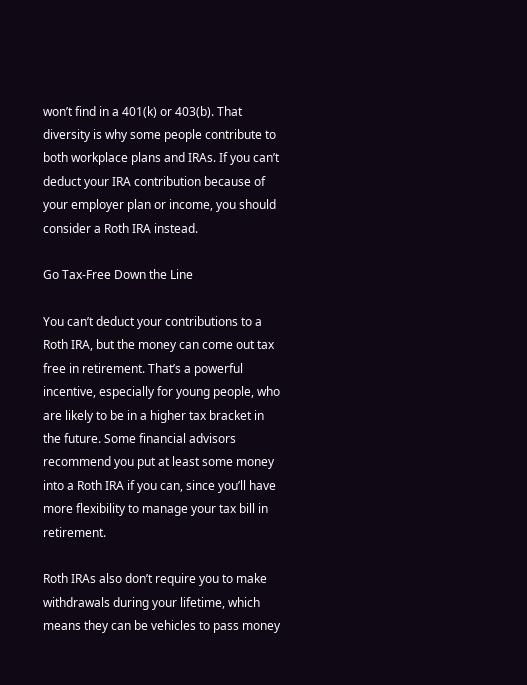won’t find in a 401(k) or 403(b). That diversity is why some people contribute to both workplace plans and IRAs. If you can’t deduct your IRA contribution because of your employer plan or income, you should consider a Roth IRA instead.

Go Tax-Free Down the Line

You can’t deduct your contributions to a Roth IRA, but the money can come out tax free in retirement. That’s a powerful incentive, especially for young people, who are likely to be in a higher tax bracket in the future. Some financial advisors recommend you put at least some money into a Roth IRA if you can, since you’ll have more flexibility to manage your tax bill in retirement.

Roth IRAs also don’t require you to make withdrawals during your lifetime, which means they can be vehicles to pass money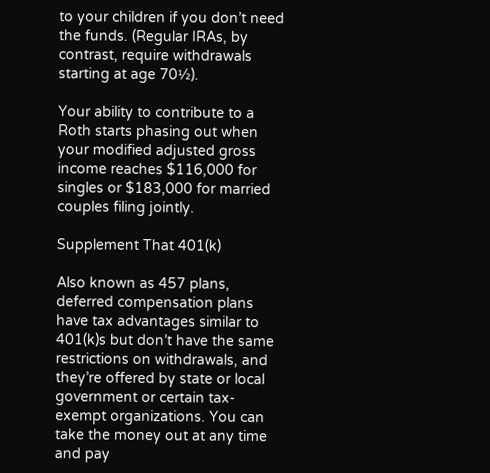to your children if you don’t need the funds. (Regular IRAs, by contrast, require withdrawals starting at age 70½).

Your ability to contribute to a Roth starts phasing out when your modified adjusted gross income reaches $116,000 for singles or $183,000 for married couples filing jointly.

Supplement That 401(k)

Also known as 457 plans, deferred compensation plans have tax advantages similar to 401(k)s but don’t have the same restrictions on withdrawals, and they’re offered by state or local government or certain tax-exempt organizations. You can take the money out at any time and pay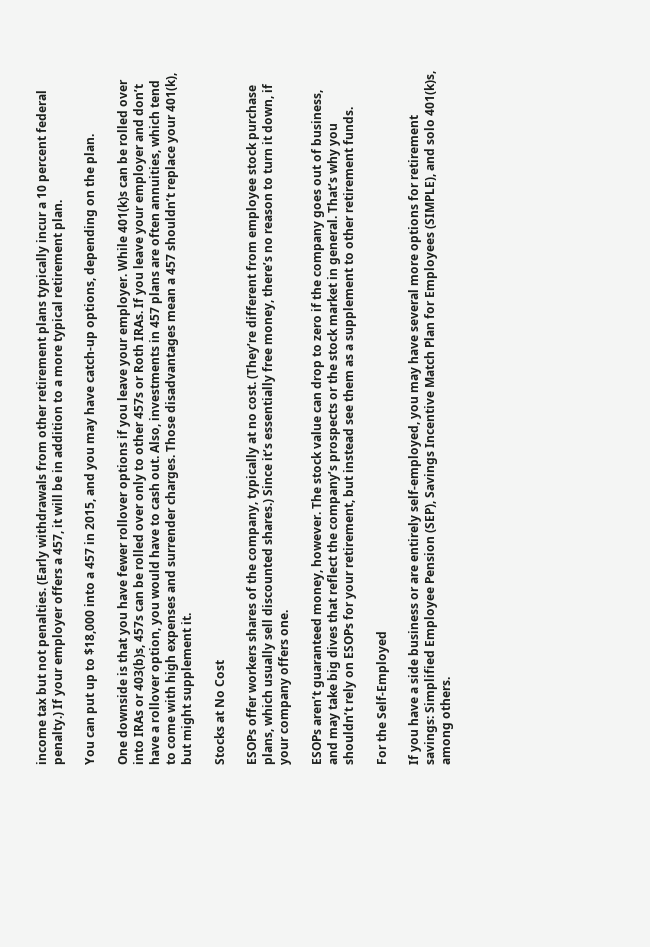income tax but not penalties. (Early withdrawals from other retirement plans typically incur a 10 percent federal penalty.) If your employer offers a 457, it will be in addition to a more typical retirement plan.

You can put up to $18,000 into a 457 in 2015, and you may have catch-up options, depending on the plan.

One downside is that you have fewer rollover options if you leave your employer. While 401(k)s can be rolled over into IRAs or 403(b)s, 457s can be rolled over only to other 457s or Roth IRAs. If you leave your employer and don’t have a rollover option, you would have to cash out. Also, investments in 457 plans are often annuities, which tend to come with high expenses and surrender charges. Those disadvantages mean a 457 shouldn’t replace your 401(k), but might supplement it.

Stocks at No Cost

ESOPs offer workers shares of the company, typically at no cost. (They’re different from employee stock purchase plans, which usually sell discounted shares.) Since it’s essentially free money, there’s no reason to turn it down, if your company offers one.

ESOPs aren’t guaranteed money, however. The stock value can drop to zero if the company goes out of business, and may take big dives that reflect the company’s prospects or the stock market in general. That’s why you shouldn’t rely on ESOPs for your retirement, but instead see them as a supplement to other retirement funds.

For the Self-Employed

If you have a side business or are entirely self-employed, you may have several more options for retirement savings: Simplified Employee Pension (SEP), Savings Incentive Match Plan for Employees (SIMPLE), and solo 401(k)s, among others.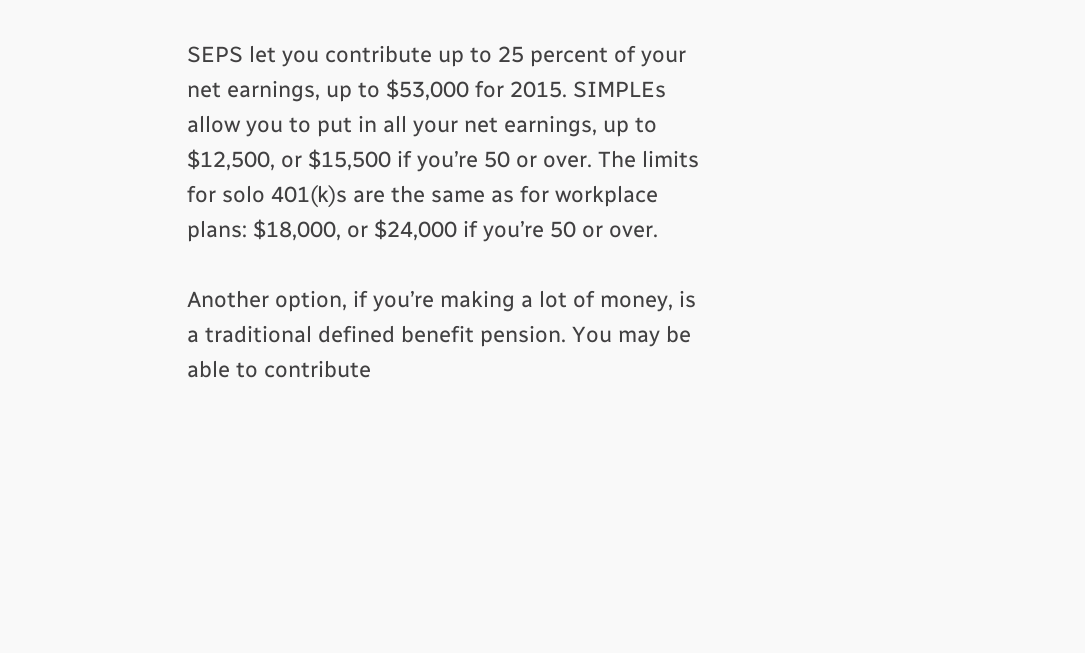SEPS let you contribute up to 25 percent of your net earnings, up to $53,000 for 2015. SIMPLEs allow you to put in all your net earnings, up to $12,500, or $15,500 if you’re 50 or over. The limits for solo 401(k)s are the same as for workplace plans: $18,000, or $24,000 if you’re 50 or over.

Another option, if you’re making a lot of money, is a traditional defined benefit pension. You may be able to contribute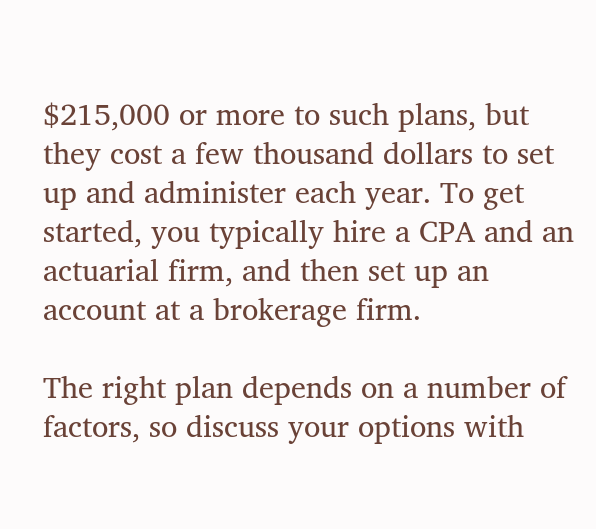$215,000 or more to such plans, but they cost a few thousand dollars to set up and administer each year. To get started, you typically hire a CPA and an actuarial firm, and then set up an account at a brokerage firm.

The right plan depends on a number of factors, so discuss your options with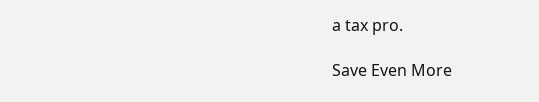a tax pro.

Save Even More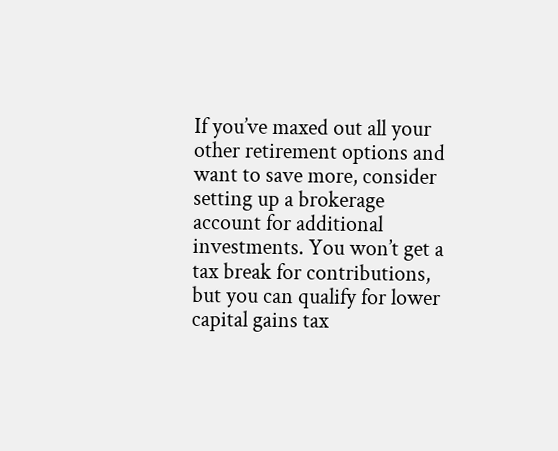If you’ve maxed out all your other retirement options and want to save more, consider setting up a brokerage account for additional investments. You won’t get a tax break for contributions, but you can qualify for lower capital gains tax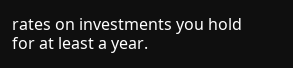rates on investments you hold for at least a year.